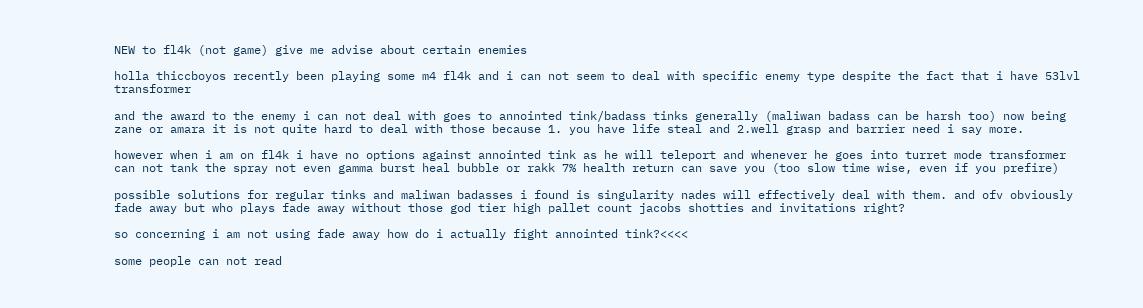NEW to fl4k (not game) give me advise about certain enemies

holla thiccboyos recently been playing some m4 fl4k and i can not seem to deal with specific enemy type despite the fact that i have 53lvl transformer

and the award to the enemy i can not deal with goes to annointed tink/badass tinks generally (maliwan badass can be harsh too) now being zane or amara it is not quite hard to deal with those because 1. you have life steal and 2.well grasp and barrier need i say more.

however when i am on fl4k i have no options against annointed tink as he will teleport and whenever he goes into turret mode transformer can not tank the spray not even gamma burst heal bubble or rakk 7% health return can save you (too slow time wise, even if you prefire)

possible solutions for regular tinks and maliwan badasses i found is singularity nades will effectively deal with them. and ofv obviously fade away but who plays fade away without those god tier high pallet count jacobs shotties and invitations right?

so concerning i am not using fade away how do i actually fight annointed tink?<<<<

some people can not read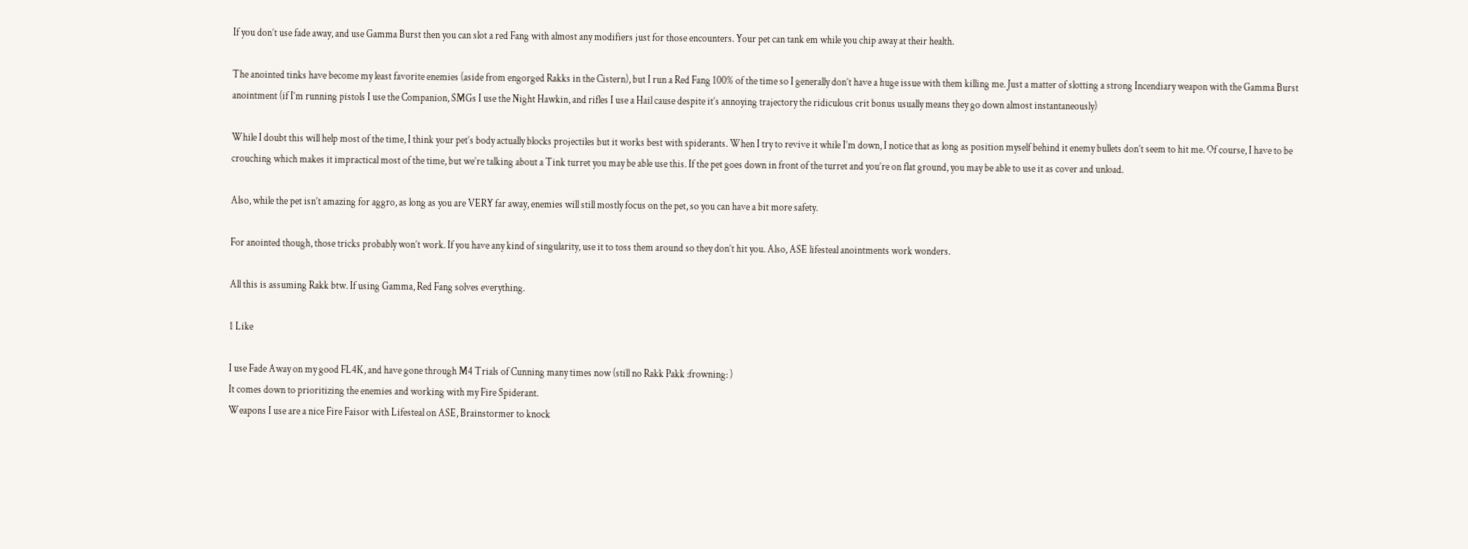If you don’t use fade away, and use Gamma Burst then you can slot a red Fang with almost any modifiers just for those encounters. Your pet can tank em while you chip away at their health.

The anointed tinks have become my least favorite enemies (aside from engorged Rakks in the Cistern), but I run a Red Fang 100% of the time so I generally don’t have a huge issue with them killing me. Just a matter of slotting a strong Incendiary weapon with the Gamma Burst anointment (if I’m running pistols I use the Companion, SMGs I use the Night Hawkin, and rifles I use a Hail cause despite it’s annoying trajectory the ridiculous crit bonus usually means they go down almost instantaneously)

While I doubt this will help most of the time, I think your pet’s body actually blocks projectiles but it works best with spiderants. When I try to revive it while I’m down, I notice that as long as position myself behind it enemy bullets don’t seem to hit me. Of course, I have to be crouching which makes it impractical most of the time, but we’re talking about a Tink turret you may be able use this. If the pet goes down in front of the turret and you’re on flat ground, you may be able to use it as cover and unload.

Also, while the pet isn’t amazing for aggro, as long as you are VERY far away, enemies will still mostly focus on the pet, so you can have a bit more safety.

For anointed though, those tricks probably won’t work. If you have any kind of singularity, use it to toss them around so they don’t hit you. Also, ASE lifesteal anointments work wonders.

All this is assuming Rakk btw. If using Gamma, Red Fang solves everything.

1 Like

I use Fade Away on my good FL4K, and have gone through M4 Trials of Cunning many times now (still no Rakk Pakk :frowning: )
It comes down to prioritizing the enemies and working with my Fire Spiderant.
Weapons I use are a nice Fire Faisor with Lifesteal on ASE, Brainstormer to knock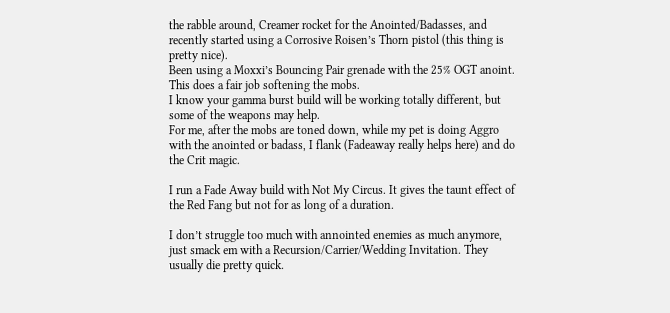the rabble around, Creamer rocket for the Anointed/Badasses, and recently started using a Corrosive Roisen’s Thorn pistol (this thing is pretty nice).
Been using a Moxxi’s Bouncing Pair grenade with the 25% OGT anoint. This does a fair job softening the mobs.
I know your gamma burst build will be working totally different, but some of the weapons may help.
For me, after the mobs are toned down, while my pet is doing Aggro with the anointed or badass, I flank (Fadeaway really helps here) and do the Crit magic.

I run a Fade Away build with Not My Circus. It gives the taunt effect of the Red Fang but not for as long of a duration.

I don’t struggle too much with annointed enemies as much anymore, just smack em with a Recursion/Carrier/Wedding Invitation. They usually die pretty quick.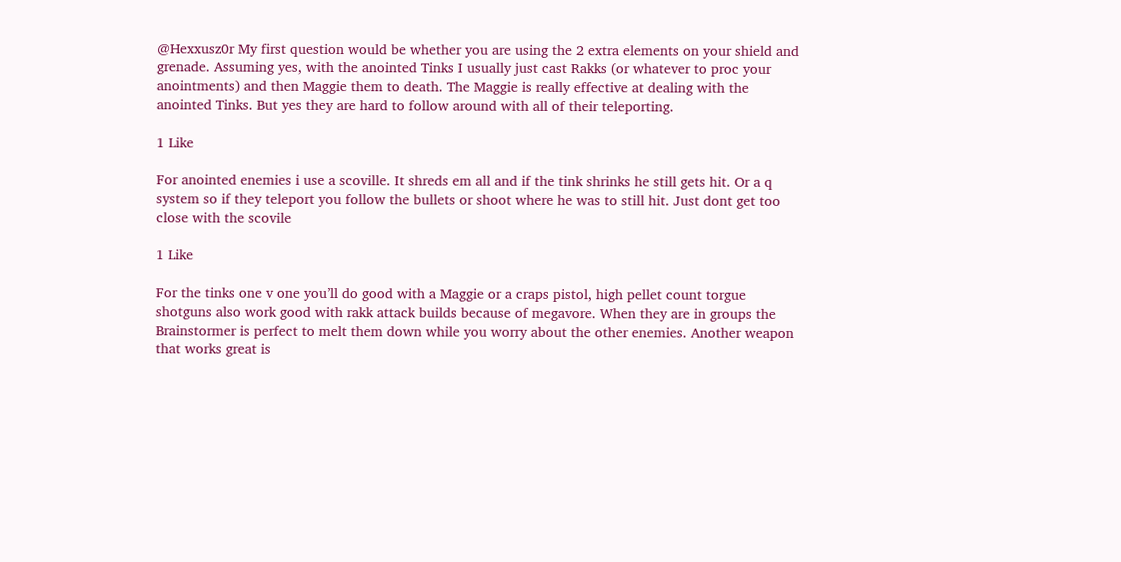@Hexxusz0r My first question would be whether you are using the 2 extra elements on your shield and grenade. Assuming yes, with the anointed Tinks I usually just cast Rakks (or whatever to proc your anointments) and then Maggie them to death. The Maggie is really effective at dealing with the anointed Tinks. But yes they are hard to follow around with all of their teleporting.

1 Like

For anointed enemies i use a scoville. It shreds em all and if the tink shrinks he still gets hit. Or a q system so if they teleport you follow the bullets or shoot where he was to still hit. Just dont get too close with the scovile

1 Like

For the tinks one v one you’ll do good with a Maggie or a craps pistol, high pellet count torgue shotguns also work good with rakk attack builds because of megavore. When they are in groups the Brainstormer is perfect to melt them down while you worry about the other enemies. Another weapon that works great is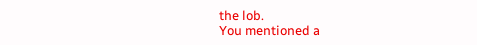the lob.
You mentioned a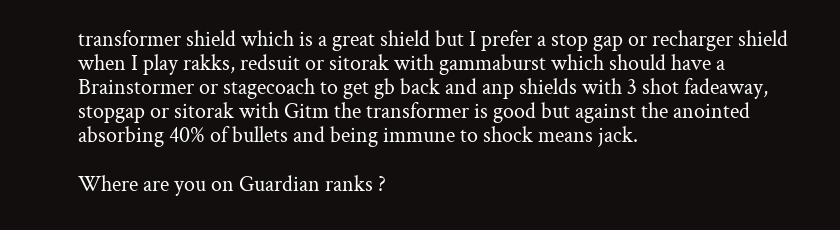transformer shield which is a great shield but I prefer a stop gap or recharger shield when I play rakks, redsuit or sitorak with gammaburst which should have a Brainstormer or stagecoach to get gb back and anp shields with 3 shot fadeaway, stopgap or sitorak with Gitm the transformer is good but against the anointed absorbing 40% of bullets and being immune to shock means jack.

Where are you on Guardian ranks ?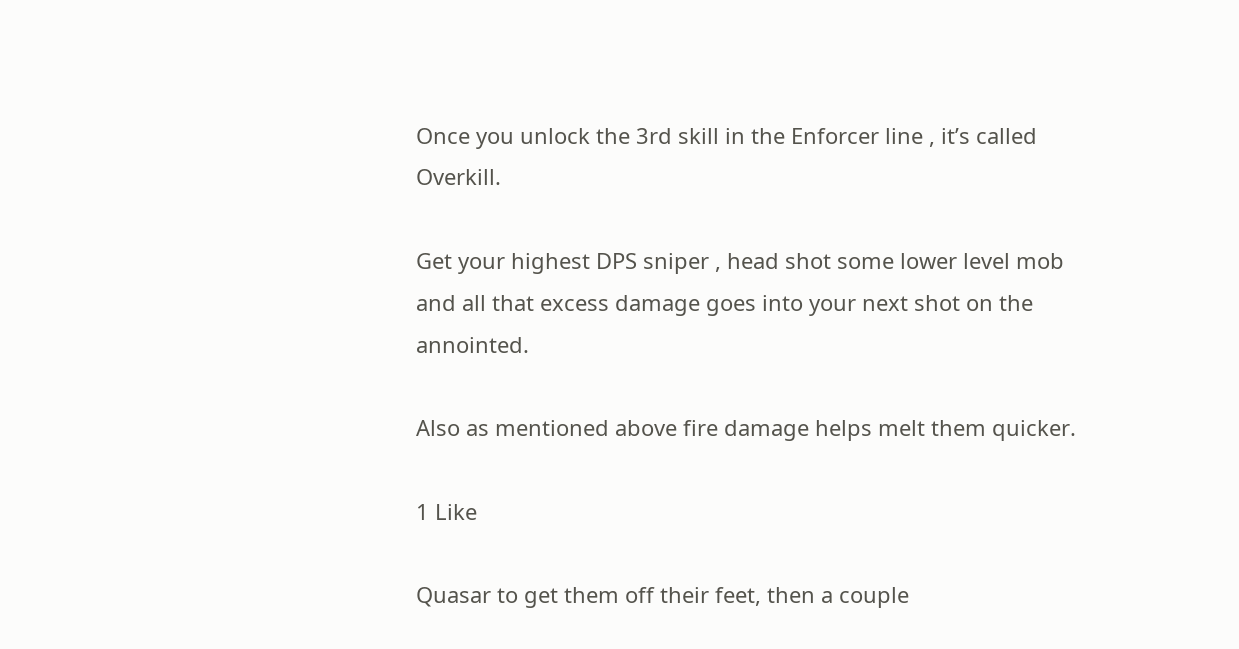Once you unlock the 3rd skill in the Enforcer line , it’s called Overkill.

Get your highest DPS sniper , head shot some lower level mob and all that excess damage goes into your next shot on the annointed.

Also as mentioned above fire damage helps melt them quicker.

1 Like

Quasar to get them off their feet, then a couple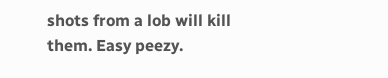shots from a lob will kill them. Easy peezy.